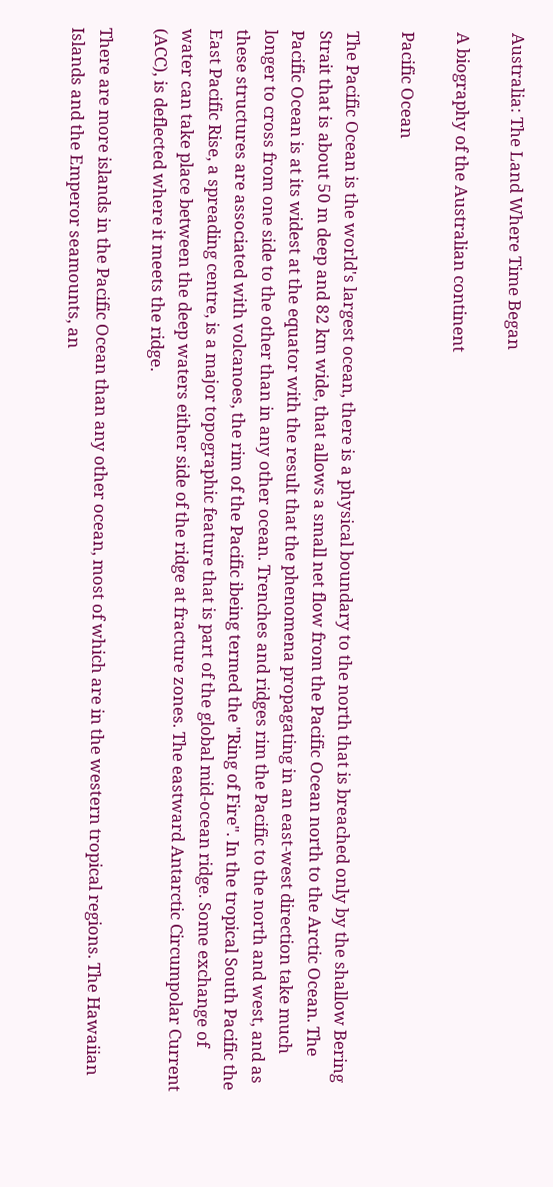Australia: The Land Where Time Began

A biography of the Australian continent

Pacific Ocean

The Pacific Ocean is the world's largest ocean, there is a physical boundary to the north that is breached only by the shallow Bering Strait that is about 50 m deep and 82 km wide, that allows a small net flow from the Pacific Ocean north to the Arctic Ocean. The Pacific Ocean is at its widest at the equator with the result that the phenomena propagating in an east-west direction take much longer to cross from one side to the other than in any other ocean. Trenches and ridges rim the Pacific to the north and west, and as these structures are associated with volcanoes, the rim of the Pacific ibeing termed the "Ring of Fire". In the tropical South Pacific the East Pacific Rise, a spreading centre, is a major topographic feature that is part of the global mid-ocean ridge. Some exchange of water can take place between the deep waters either side of the ridge at fracture zones. The eastward Antarctic Circumpolar Current (ACC), is deflected where it meets the ridge.

There are more islands in the Pacific Ocean than any other ocean, most of which are in the western tropical regions. The Hawaiian Islands and the Emperor seamounts, an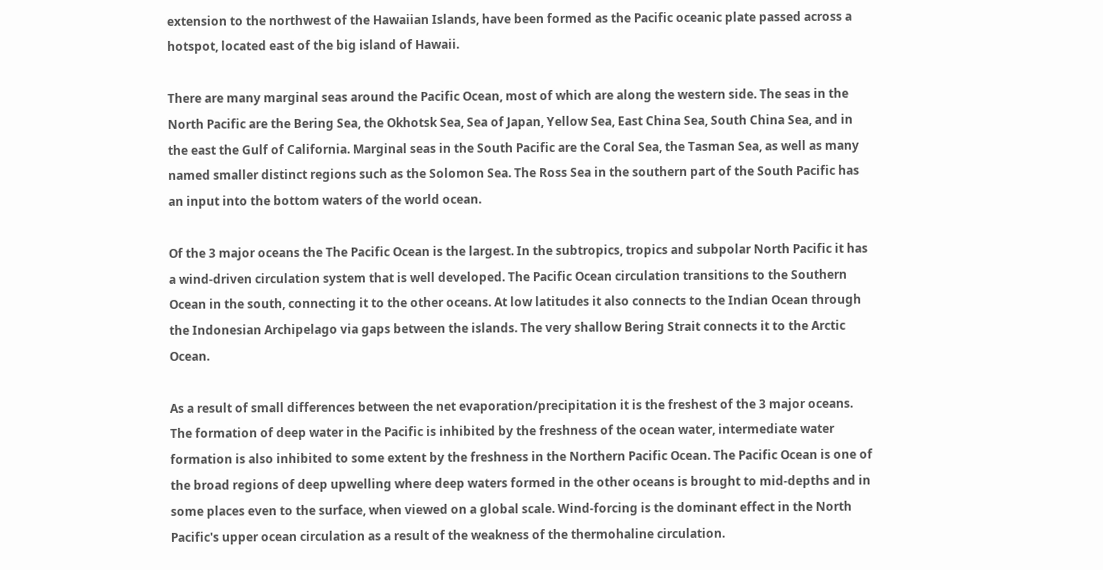extension to the northwest of the Hawaiian Islands, have been formed as the Pacific oceanic plate passed across a hotspot, located east of the big island of Hawaii.

There are many marginal seas around the Pacific Ocean, most of which are along the western side. The seas in the North Pacific are the Bering Sea, the Okhotsk Sea, Sea of Japan, Yellow Sea, East China Sea, South China Sea, and in the east the Gulf of California. Marginal seas in the South Pacific are the Coral Sea, the Tasman Sea, as well as many named smaller distinct regions such as the Solomon Sea. The Ross Sea in the southern part of the South Pacific has an input into the bottom waters of the world ocean.

Of the 3 major oceans the The Pacific Ocean is the largest. In the subtropics, tropics and subpolar North Pacific it has a wind-driven circulation system that is well developed. The Pacific Ocean circulation transitions to the Southern Ocean in the south, connecting it to the other oceans. At low latitudes it also connects to the Indian Ocean through the Indonesian Archipelago via gaps between the islands. The very shallow Bering Strait connects it to the Arctic Ocean.

As a result of small differences between the net evaporation/precipitation it is the freshest of the 3 major oceans. The formation of deep water in the Pacific is inhibited by the freshness of the ocean water, intermediate water formation is also inhibited to some extent by the freshness in the Northern Pacific Ocean. The Pacific Ocean is one of the broad regions of deep upwelling where deep waters formed in the other oceans is brought to mid-depths and in some places even to the surface, when viewed on a global scale. Wind-forcing is the dominant effect in the North Pacific's upper ocean circulation as a result of the weakness of the thermohaline circulation.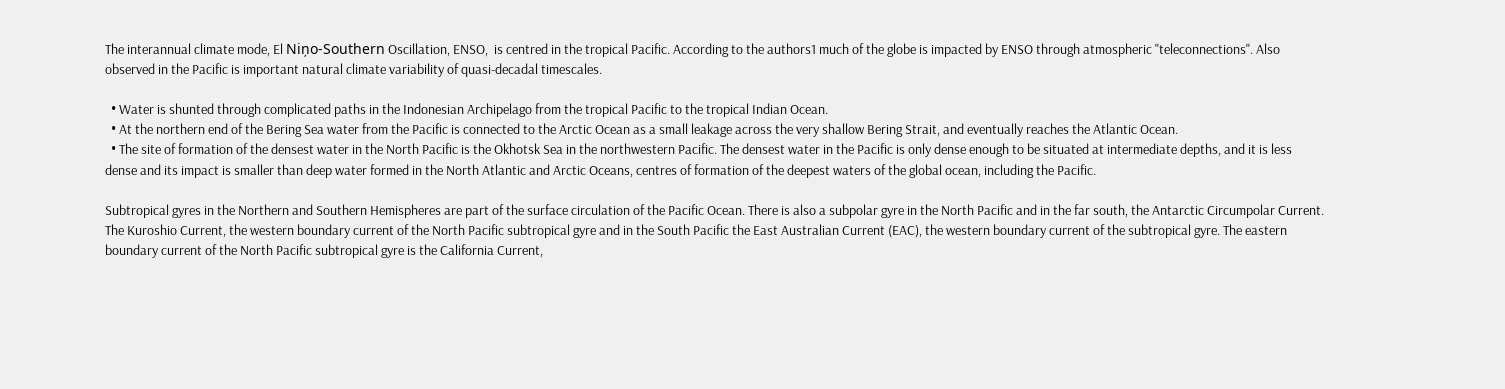The interannual climate mode, El Niņo-Southern Oscillation, ENSO,  is centred in the tropical Pacific. According to the authors1 much of the globe is impacted by ENSO through atmospheric "teleconnections". Also observed in the Pacific is important natural climate variability of quasi-decadal timescales.

  • Water is shunted through complicated paths in the Indonesian Archipelago from the tropical Pacific to the tropical Indian Ocean.
  • At the northern end of the Bering Sea water from the Pacific is connected to the Arctic Ocean as a small leakage across the very shallow Bering Strait, and eventually reaches the Atlantic Ocean.
  • The site of formation of the densest water in the North Pacific is the Okhotsk Sea in the northwestern Pacific. The densest water in the Pacific is only dense enough to be situated at intermediate depths, and it is less dense and its impact is smaller than deep water formed in the North Atlantic and Arctic Oceans, centres of formation of the deepest waters of the global ocean, including the Pacific.

Subtropical gyres in the Northern and Southern Hemispheres are part of the surface circulation of the Pacific Ocean. There is also a subpolar gyre in the North Pacific and in the far south, the Antarctic Circumpolar Current. The Kuroshio Current, the western boundary current of the North Pacific subtropical gyre and in the South Pacific the East Australian Current (EAC), the western boundary current of the subtropical gyre. The eastern boundary current of the North Pacific subtropical gyre is the California Current,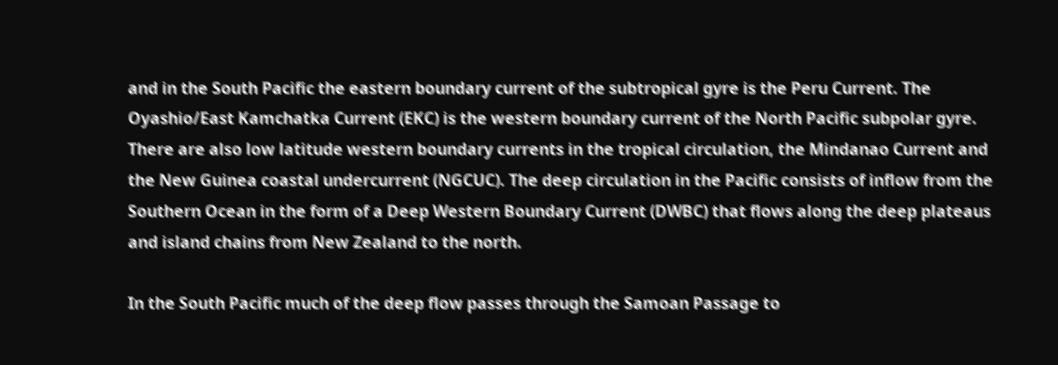and in the South Pacific the eastern boundary current of the subtropical gyre is the Peru Current. The Oyashio/East Kamchatka Current (EKC) is the western boundary current of the North Pacific subpolar gyre. There are also low latitude western boundary currents in the tropical circulation, the Mindanao Current and the New Guinea coastal undercurrent (NGCUC). The deep circulation in the Pacific consists of inflow from the Southern Ocean in the form of a Deep Western Boundary Current (DWBC) that flows along the deep plateaus and island chains from New Zealand to the north.

In the South Pacific much of the deep flow passes through the Samoan Passage to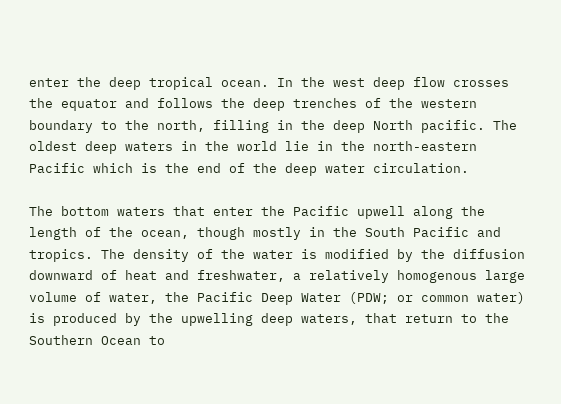enter the deep tropical ocean. In the west deep flow crosses the equator and follows the deep trenches of the western boundary to the north, filling in the deep North pacific. The oldest deep waters in the world lie in the north-eastern Pacific which is the end of the deep water circulation.

The bottom waters that enter the Pacific upwell along the length of the ocean, though mostly in the South Pacific and tropics. The density of the water is modified by the diffusion downward of heat and freshwater, a relatively homogenous large volume of water, the Pacific Deep Water (PDW; or common water) is produced by the upwelling deep waters, that return to the Southern Ocean to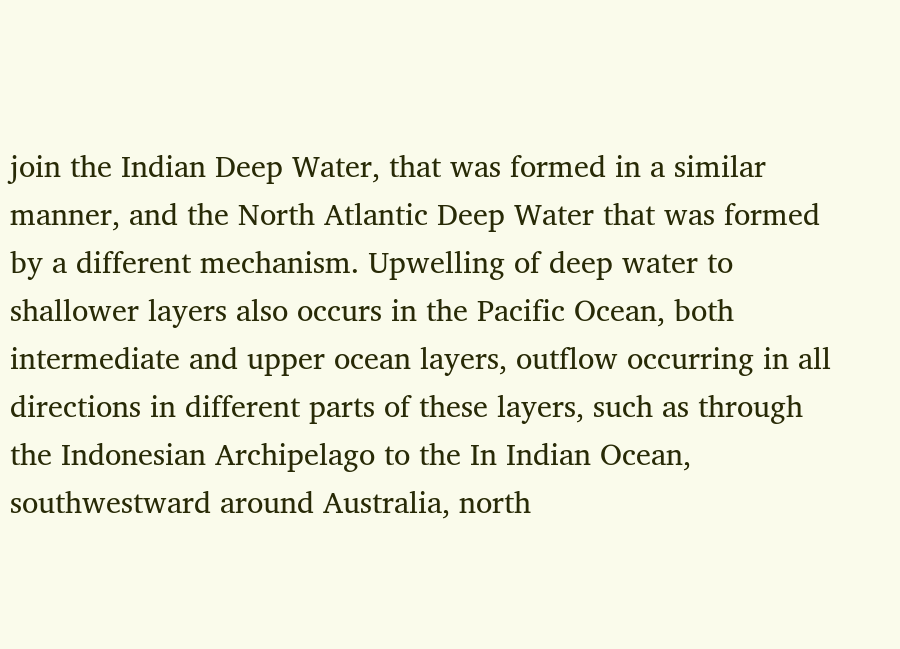join the Indian Deep Water, that was formed in a similar manner, and the North Atlantic Deep Water that was formed by a different mechanism. Upwelling of deep water to shallower layers also occurs in the Pacific Ocean, both intermediate and upper ocean layers, outflow occurring in all directions in different parts of these layers, such as through the Indonesian Archipelago to the In Indian Ocean, southwestward around Australia, north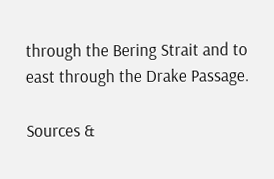through the Bering Strait and to east through the Drake Passage.

Sources &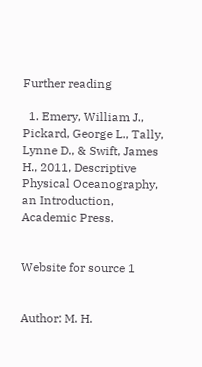Further reading

  1. Emery, William J., Pickard, George L., Tally, Lynne D., & Swift, James H., 2011, Descriptive Physical Oceanography, an Introduction, Academic Press.


Website for source 1


Author: M. H.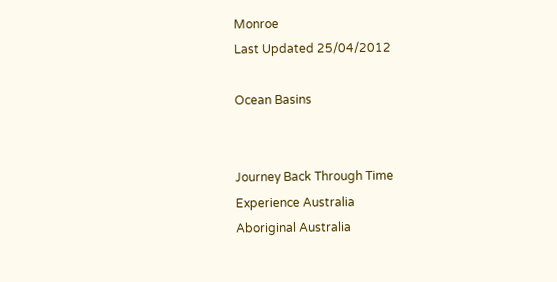Monroe
Last Updated 25/04/2012

Ocean Basins


Journey Back Through Time
Experience Australia
Aboriginal Australia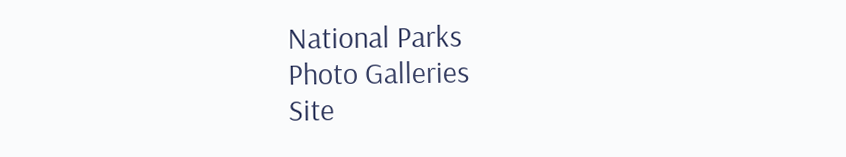National Parks
Photo Galleries
Site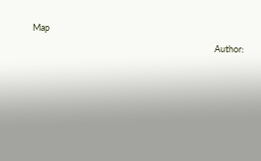Map
                                                                                           Author: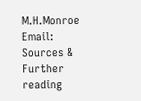M.H.Monroe  Email:     Sources & Further reading